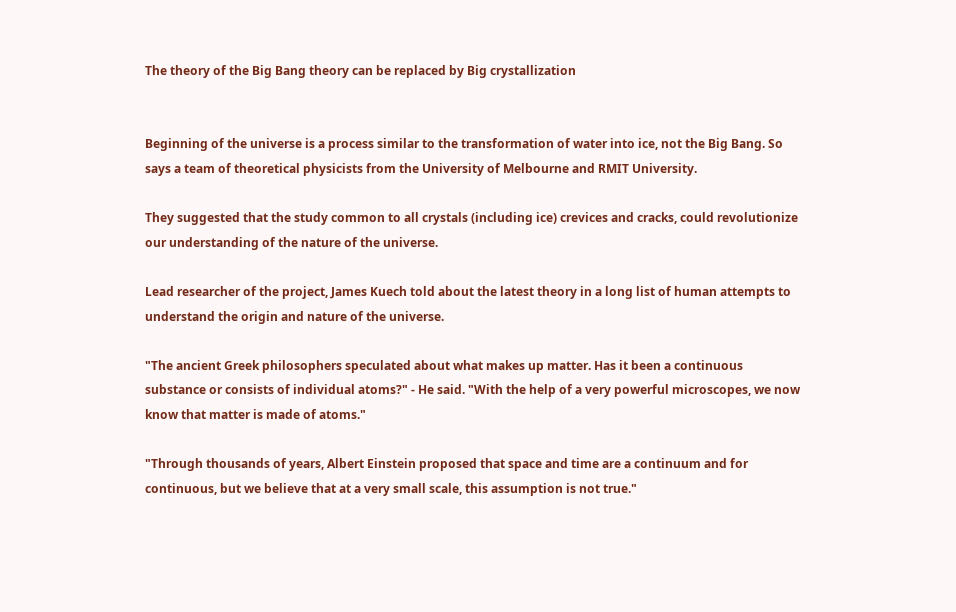The theory of the Big Bang theory can be replaced by Big crystallization


Beginning of the universe is a process similar to the transformation of water into ice, not the Big Bang. So says a team of theoretical physicists from the University of Melbourne and RMIT University.

They suggested that the study common to all crystals (including ice) crevices and cracks, could revolutionize our understanding of the nature of the universe.

Lead researcher of the project, James Kuech told about the latest theory in a long list of human attempts to understand the origin and nature of the universe.

"The ancient Greek philosophers speculated about what makes up matter. Has it been a continuous substance or consists of individual atoms?" - He said. "With the help of a very powerful microscopes, we now know that matter is made of atoms."

"Through thousands of years, Albert Einstein proposed that space and time are a continuum and for continuous, but we believe that at a very small scale, this assumption is not true."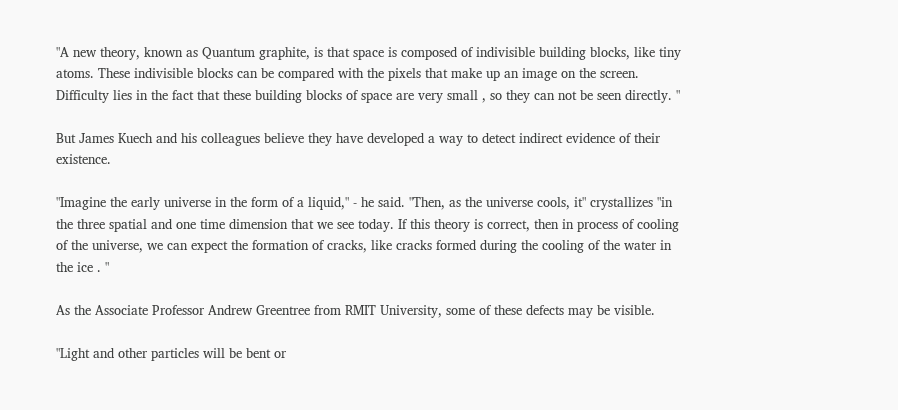"A new theory, known as Quantum graphite, is that space is composed of indivisible building blocks, like tiny atoms. These indivisible blocks can be compared with the pixels that make up an image on the screen. Difficulty lies in the fact that these building blocks of space are very small , so they can not be seen directly. "

But James Kuech and his colleagues believe they have developed a way to detect indirect evidence of their existence.

"Imagine the early universe in the form of a liquid," - he said. "Then, as the universe cools, it" crystallizes "in the three spatial and one time dimension that we see today. If this theory is correct, then in process of cooling of the universe, we can expect the formation of cracks, like cracks formed during the cooling of the water in the ice . "

As the Associate Professor Andrew Greentree from RMIT University, some of these defects may be visible.

"Light and other particles will be bent or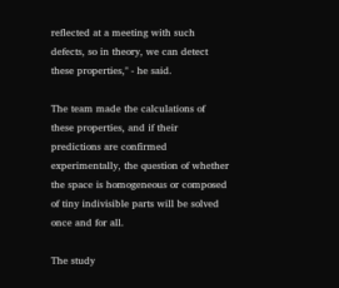reflected at a meeting with such defects, so in theory, we can detect these properties," - he said.

The team made the calculations of these properties, and if their predictions are confirmed experimentally, the question of whether the space is homogeneous or composed of tiny indivisible parts will be solved once and for all.

The study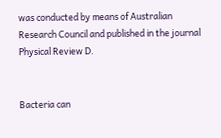was conducted by means of Australian Research Council and published in the journal Physical Review D.


Bacteria can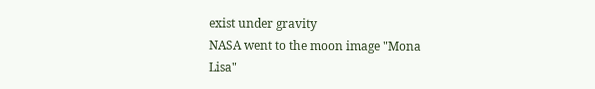exist under gravity
NASA went to the moon image "Mona Lisa"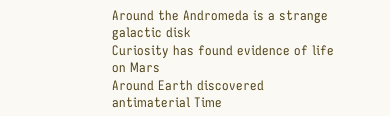Around the Andromeda is a strange galactic disk
Curiosity has found evidence of life on Mars
Around Earth discovered antimaterial Time